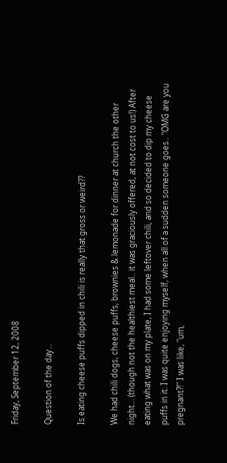Friday, September 12, 2008

Question of the day...

Is eating cheese puffs dipped in chili is really that gross or weird??

We had chili dogs, cheese puffs, brownies & lemonade for dinner at church the other night... (though not the healthiest meal.. it was graciously offered, at not cost to us!) After eating what was on my plate, I had some leftover chili, and so decided to dip my cheese puffs in it. I was quite enjoying myself, when all of a sudden someone goes.. "OMG are you pregnant?!" I was like, "um,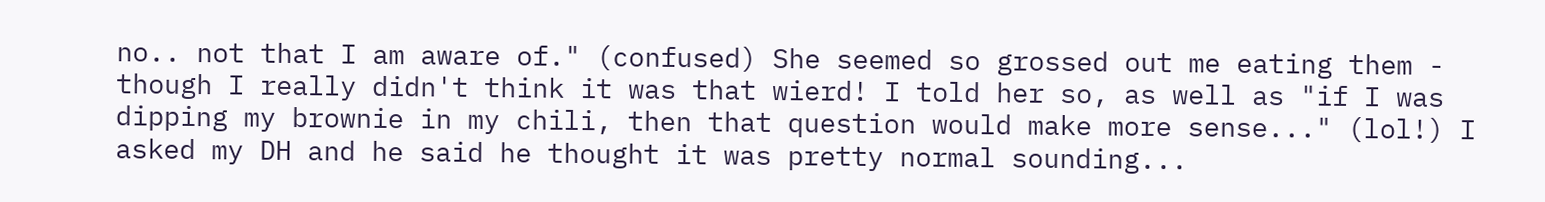no.. not that I am aware of." (confused) She seemed so grossed out me eating them - though I really didn't think it was that wierd! I told her so, as well as "if I was dipping my brownie in my chili, then that question would make more sense..." (lol!) I asked my DH and he said he thought it was pretty normal sounding...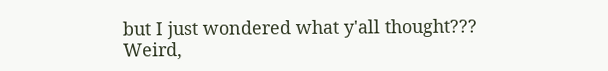but I just wondered what y'all thought??? Weird,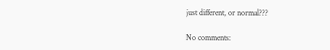just different, or normal???

No comments: